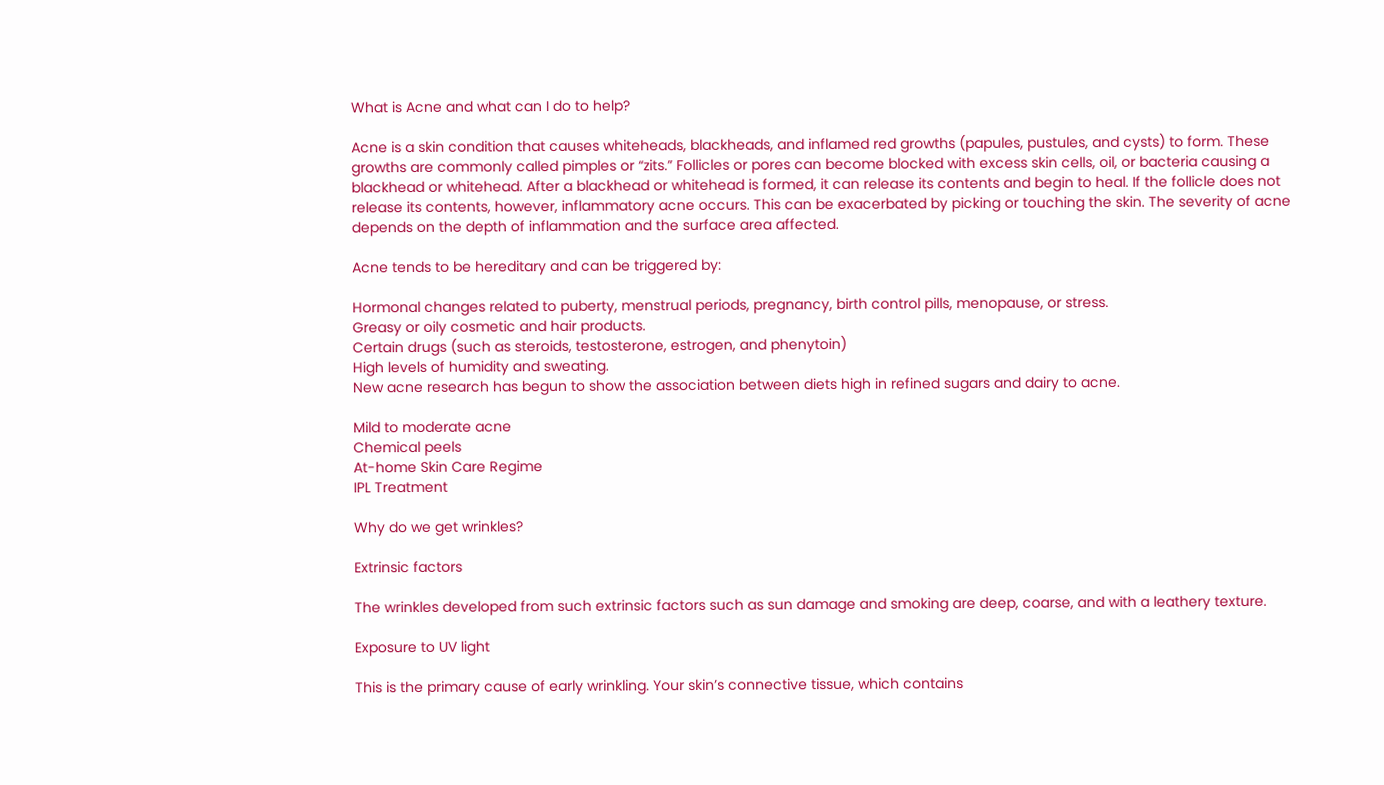What is Acne and what can I do to help?

Acne is a skin condition that causes whiteheads, blackheads, and inflamed red growths (papules, pustules, and cysts) to form. These growths are commonly called pimples or “zits.” Follicles or pores can become blocked with excess skin cells, oil, or bacteria causing a blackhead or whitehead. After a blackhead or whitehead is formed, it can release its contents and begin to heal. If the follicle does not release its contents, however, inflammatory acne occurs. This can be exacerbated by picking or touching the skin. The severity of acne depends on the depth of inflammation and the surface area affected.

Acne tends to be hereditary and can be triggered by:

Hormonal changes related to puberty, menstrual periods, pregnancy, birth control pills, menopause, or stress.
Greasy or oily cosmetic and hair products.
Certain drugs (such as steroids, testosterone, estrogen, and phenytoin)
High levels of humidity and sweating.
New acne research has begun to show the association between diets high in refined sugars and dairy to acne.

Mild to moderate acne
Chemical peels
At-home Skin Care Regime
IPL Treatment

Why do we get wrinkles?

Extrinsic factors

The wrinkles developed from such extrinsic factors such as sun damage and smoking are deep, coarse, and with a leathery texture.

Exposure to UV light

This is the primary cause of early wrinkling. Your skin’s connective tissue, which contains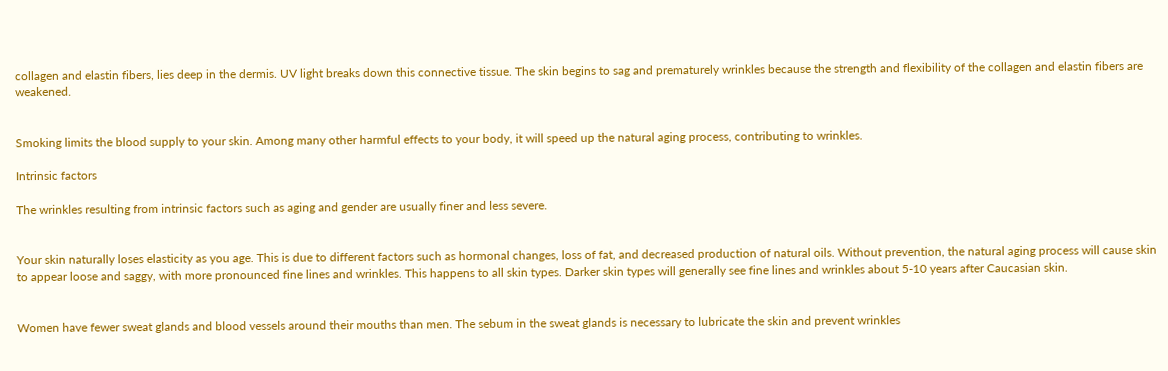collagen and elastin fibers, lies deep in the dermis. UV light breaks down this connective tissue. The skin begins to sag and prematurely wrinkles because the strength and flexibility of the collagen and elastin fibers are weakened.


Smoking limits the blood supply to your skin. Among many other harmful effects to your body, it will speed up the natural aging process, contributing to wrinkles.

Intrinsic factors

The wrinkles resulting from intrinsic factors such as aging and gender are usually finer and less severe.


Your skin naturally loses elasticity as you age. This is due to different factors such as hormonal changes, loss of fat, and decreased production of natural oils. Without prevention, the natural aging process will cause skin to appear loose and saggy, with more pronounced fine lines and wrinkles. This happens to all skin types. Darker skin types will generally see fine lines and wrinkles about 5-10 years after Caucasian skin.


Women have fewer sweat glands and blood vessels around their mouths than men. The sebum in the sweat glands is necessary to lubricate the skin and prevent wrinkles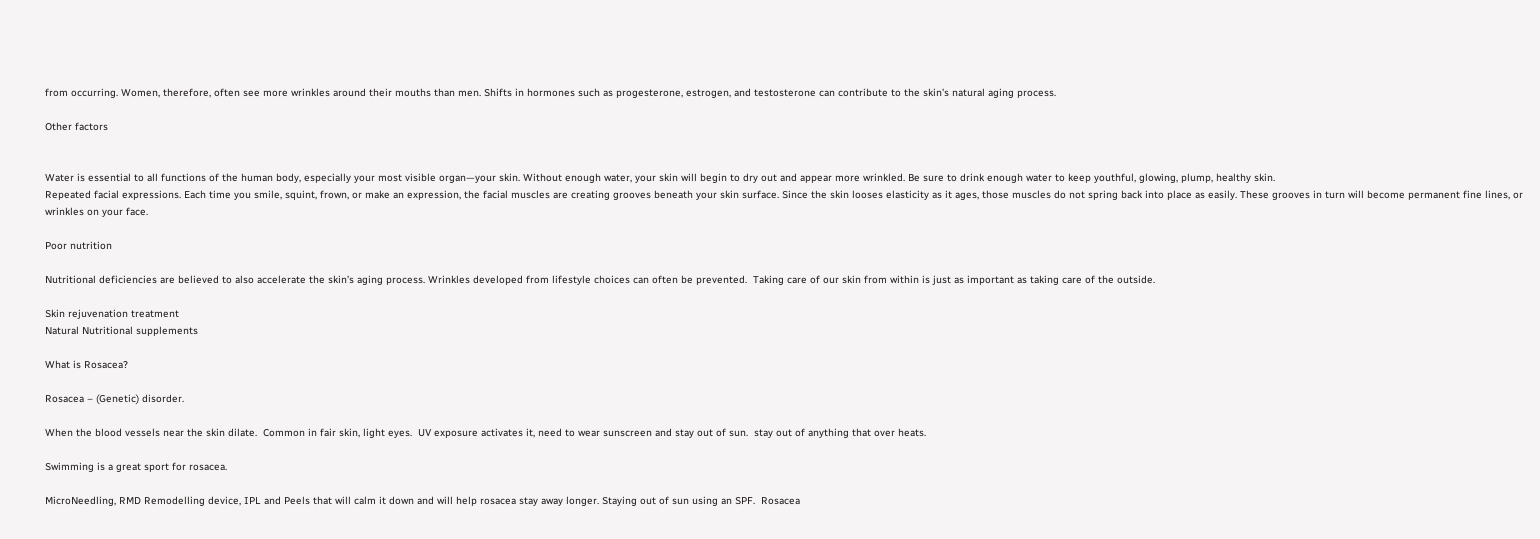from occurring. Women, therefore, often see more wrinkles around their mouths than men. Shifts in hormones such as progesterone, estrogen, and testosterone can contribute to the skin’s natural aging process.

Other factors


Water is essential to all functions of the human body, especially your most visible organ—your skin. Without enough water, your skin will begin to dry out and appear more wrinkled. Be sure to drink enough water to keep youthful, glowing, plump, healthy skin.
Repeated facial expressions. Each time you smile, squint, frown, or make an expression, the facial muscles are creating grooves beneath your skin surface. Since the skin looses elasticity as it ages, those muscles do not spring back into place as easily. These grooves in turn will become permanent fine lines, or wrinkles on your face.

Poor nutrition

Nutritional deficiencies are believed to also accelerate the skin’s aging process. Wrinkles developed from lifestyle choices can often be prevented.  Taking care of our skin from within is just as important as taking care of the outside.

Skin rejuvenation treatment
Natural Nutritional supplements

What is Rosacea?

Rosacea – (Genetic) disorder.

When the blood vessels near the skin dilate.  Common in fair skin, light eyes.  UV exposure activates it, need to wear sunscreen and stay out of sun.  stay out of anything that over heats.

Swimming is a great sport for rosacea.

MicroNeedling, RMD Remodelling device, IPL and Peels that will calm it down and will help rosacea stay away longer. Staying out of sun using an SPF.  Rosacea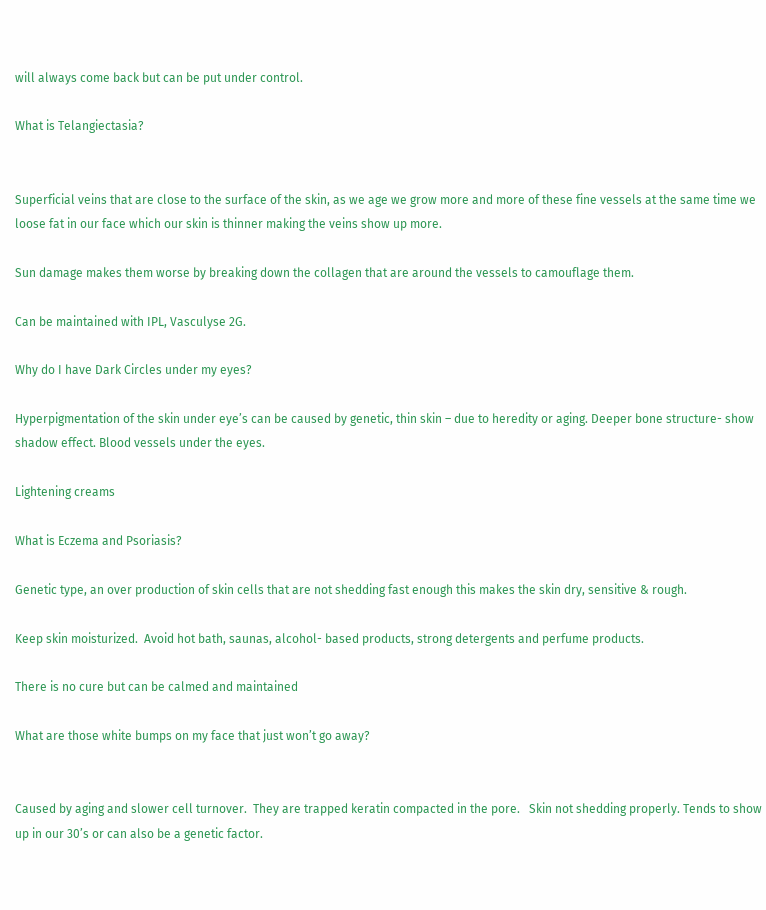will always come back but can be put under control.

What is Telangiectasia?


Superficial veins that are close to the surface of the skin, as we age we grow more and more of these fine vessels at the same time we loose fat in our face which our skin is thinner making the veins show up more.

Sun damage makes them worse by breaking down the collagen that are around the vessels to camouflage them.

Can be maintained with IPL, Vasculyse 2G.

Why do I have Dark Circles under my eyes?

Hyperpigmentation of the skin under eye’s can be caused by genetic, thin skin – due to heredity or aging. Deeper bone structure- show shadow effect. Blood vessels under the eyes.

Lightening creams

What is Eczema and Psoriasis?

Genetic type, an over production of skin cells that are not shedding fast enough this makes the skin dry, sensitive & rough.

Keep skin moisturized.  Avoid hot bath, saunas, alcohol- based products, strong detergents and perfume products.

There is no cure but can be calmed and maintained

What are those white bumps on my face that just won’t go away?


Caused by aging and slower cell turnover.  They are trapped keratin compacted in the pore.   Skin not shedding properly. Tends to show up in our 30’s or can also be a genetic factor.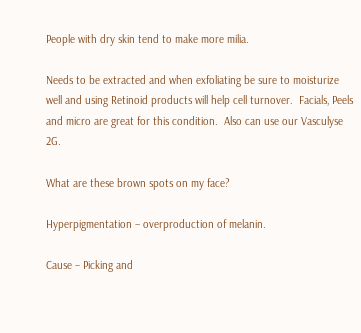People with dry skin tend to make more milia.

Needs to be extracted and when exfoliating be sure to moisturize well and using Retinoid products will help cell turnover.  Facials, Peels and micro are great for this condition.  Also can use our Vasculyse 2G.

What are these brown spots on my face?

Hyperpigmentation – overproduction of melanin.

Cause – Picking and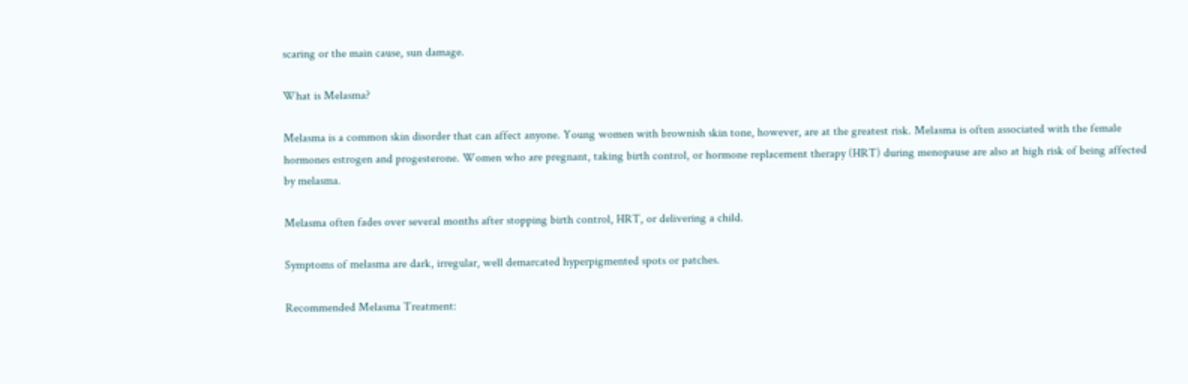scaring or the main cause, sun damage.

What is Melasma?

Melasma is a common skin disorder that can affect anyone. Young women with brownish skin tone, however, are at the greatest risk. Melasma is often associated with the female hormones estrogen and progesterone. Women who are pregnant, taking birth control, or hormone replacement therapy (HRT) during menopause are also at high risk of being affected by melasma.

Melasma often fades over several months after stopping birth control, HRT, or delivering a child.

Symptoms of melasma are dark, irregular, well demarcated hyperpigmented spots or patches.

Recommended Melasma Treatment: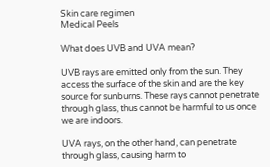Skin care regimen
Medical Peels

What does UVB and UVA mean?

UVB rays are emitted only from the sun. They access the surface of the skin and are the key source for sunburns. These rays cannot penetrate through glass, thus cannot be harmful to us once we are indoors.

UVA rays, on the other hand, can penetrate through glass, causing harm to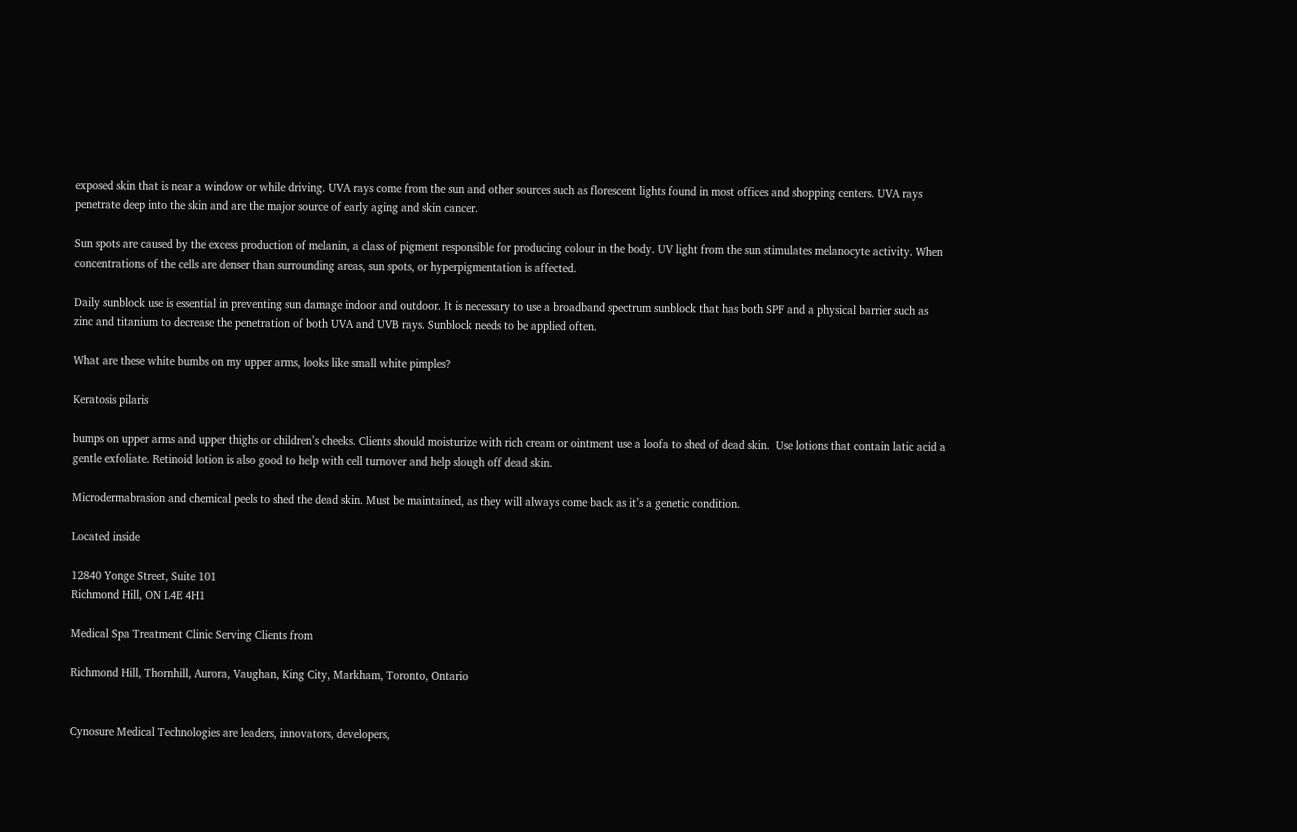exposed skin that is near a window or while driving. UVA rays come from the sun and other sources such as florescent lights found in most offices and shopping centers. UVA rays penetrate deep into the skin and are the major source of early aging and skin cancer.

Sun spots are caused by the excess production of melanin, a class of pigment responsible for producing colour in the body. UV light from the sun stimulates melanocyte activity. When concentrations of the cells are denser than surrounding areas, sun spots, or hyperpigmentation is affected.

Daily sunblock use is essential in preventing sun damage indoor and outdoor. It is necessary to use a broadband spectrum sunblock that has both SPF and a physical barrier such as zinc and titanium to decrease the penetration of both UVA and UVB rays. Sunblock needs to be applied often.

What are these white bumbs on my upper arms, looks like small white pimples?

Keratosis pilaris

bumps on upper arms and upper thighs or children’s cheeks. Clients should moisturize with rich cream or ointment use a loofa to shed of dead skin.  Use lotions that contain latic acid a gentle exfoliate. Retinoid lotion is also good to help with cell turnover and help slough off dead skin.

Microdermabrasion and chemical peels to shed the dead skin. Must be maintained, as they will always come back as it’s a genetic condition.

Located inside

12840 Yonge Street, Suite 101
Richmond Hill, ON L4E 4H1

Medical Spa Treatment Clinic Serving Clients from

Richmond Hill, Thornhill, Aurora, Vaughan, King City, Markham, Toronto, Ontario


Cynosure Medical Technologies are leaders, innovators, developers,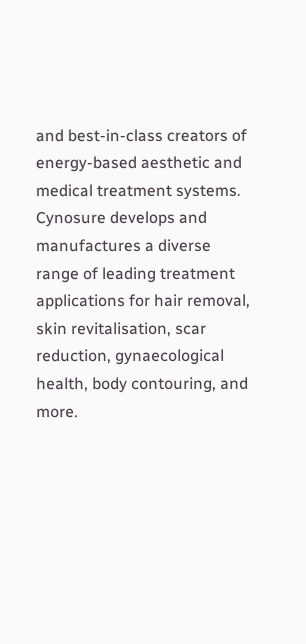and best-in-class creators of energy-based aesthetic and medical treatment systems. Cynosure develops and manufactures a diverse range of leading treatment applications for hair removal, skin revitalisation, scar reduction, gynaecological health, body contouring, and more.